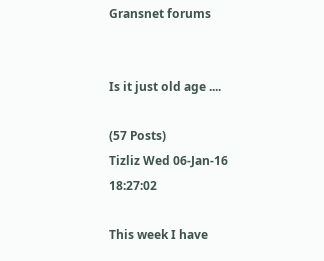Gransnet forums


Is it just old age ....

(57 Posts)
Tizliz Wed 06-Jan-16 18:27:02

This week I have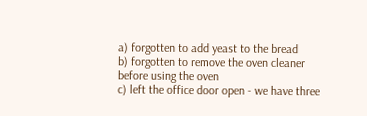a) forgotten to add yeast to the bread
b) forgotten to remove the oven cleaner before using the oven
c) left the office door open - we have three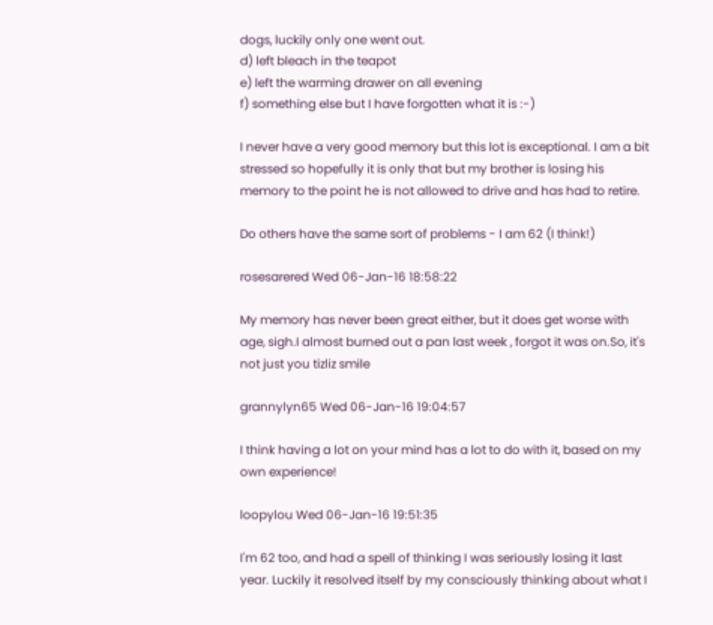dogs, luckily only one went out.
d) left bleach in the teapot
e) left the warming drawer on all evening
f) something else but I have forgotten what it is :-)

I never have a very good memory but this lot is exceptional. I am a bit stressed so hopefully it is only that but my brother is losing his memory to the point he is not allowed to drive and has had to retire.

Do others have the same sort of problems - I am 62 (I think!)

rosesarered Wed 06-Jan-16 18:58:22

My memory has never been great either, but it does get worse with age, sigh.I almost burned out a pan last week , forgot it was on.So, it's not just you tizliz smile

grannylyn65 Wed 06-Jan-16 19:04:57

I think having a lot on your mind has a lot to do with it, based on my own experience!

loopylou Wed 06-Jan-16 19:51:35

I'm 62 too, and had a spell of thinking I was seriously losing it last year. Luckily it resolved itself by my consciously thinking about what I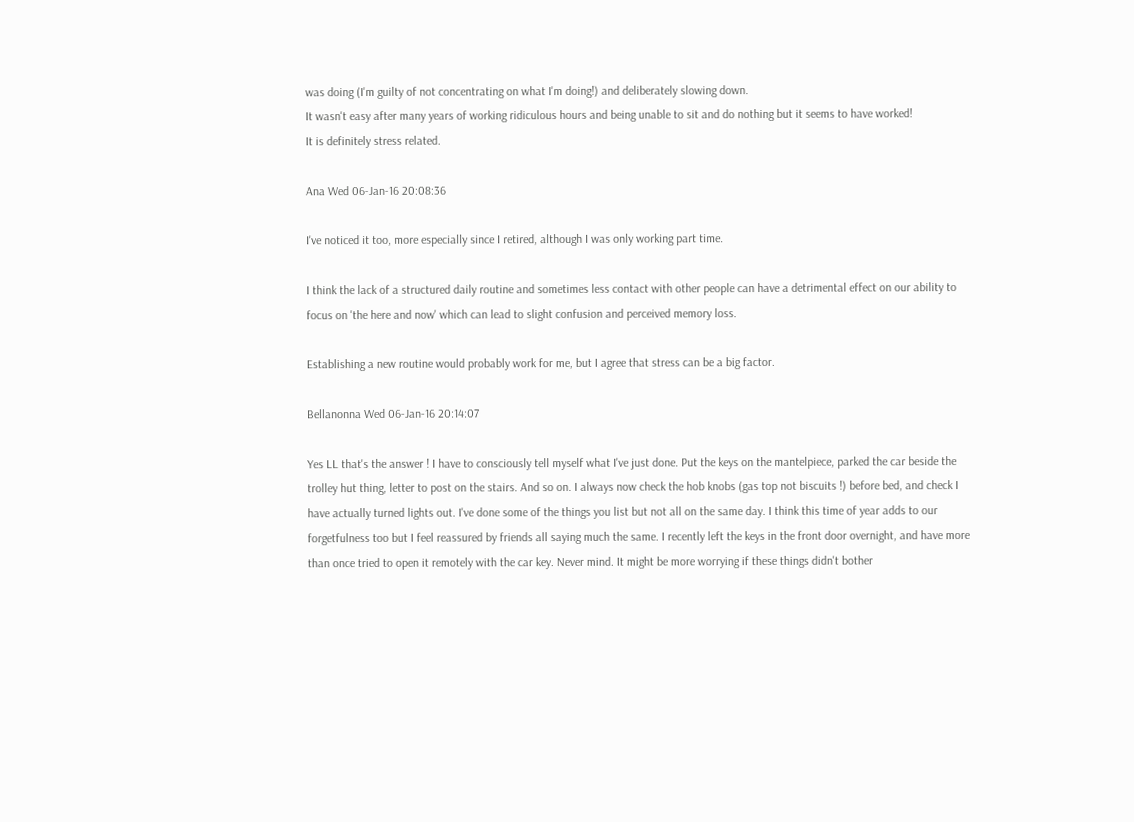was doing (I'm guilty of not concentrating on what I'm doing!) and deliberately slowing down.
It wasn't easy after many years of working ridiculous hours and being unable to sit and do nothing but it seems to have worked!
It is definitely stress related.

Ana Wed 06-Jan-16 20:08:36

I've noticed it too, more especially since I retired, although I was only working part time.

I think the lack of a structured daily routine and sometimes less contact with other people can have a detrimental effect on our ability to focus on 'the here and now' which can lead to slight confusion and perceived memory loss.

Establishing a new routine would probably work for me, but I agree that stress can be a big factor.

Bellanonna Wed 06-Jan-16 20:14:07

Yes LL that's the answer ! I have to consciously tell myself what I've just done. Put the keys on the mantelpiece, parked the car beside the trolley hut thing, letter to post on the stairs. And so on. I always now check the hob knobs (gas top not biscuits !) before bed, and check I have actually turned lights out. I've done some of the things you list but not all on the same day. I think this time of year adds to our forgetfulness too but I feel reassured by friends all saying much the same. I recently left the keys in the front door overnight, and have more than once tried to open it remotely with the car key. Never mind. It might be more worrying if these things didn't bother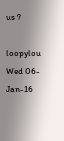us ?

loopylou Wed 06-Jan-16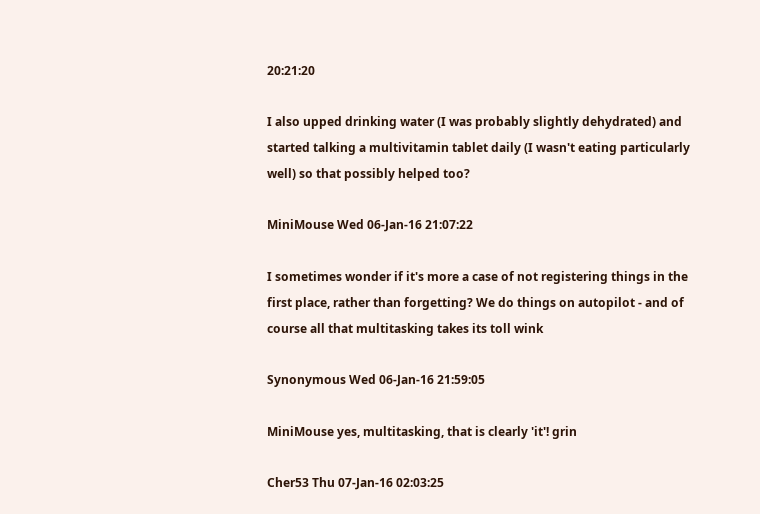20:21:20

I also upped drinking water (I was probably slightly dehydrated) and started talking a multivitamin tablet daily (I wasn't eating particularly well) so that possibly helped too?

MiniMouse Wed 06-Jan-16 21:07:22

I sometimes wonder if it's more a case of not registering things in the first place, rather than forgetting? We do things on autopilot - and of course all that multitasking takes its toll wink

Synonymous Wed 06-Jan-16 21:59:05

MiniMouse yes, multitasking, that is clearly 'it'! grin

Cher53 Thu 07-Jan-16 02:03:25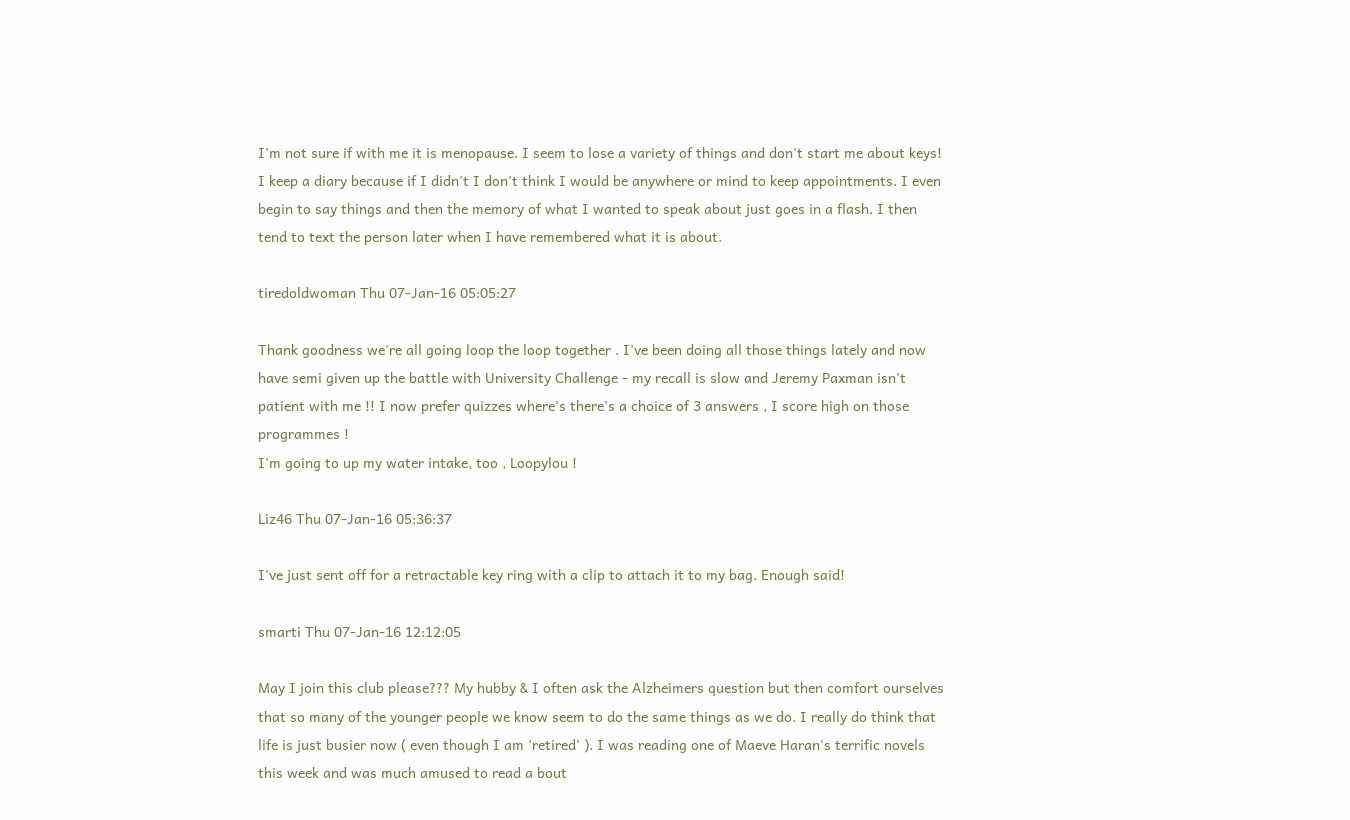I'm not sure if with me it is menopause. I seem to lose a variety of things and don't start me about keys! I keep a diary because if I didn't I don't think I would be anywhere or mind to keep appointments. I even begin to say things and then the memory of what I wanted to speak about just goes in a flash. I then tend to text the person later when I have remembered what it is about.

tiredoldwoman Thu 07-Jan-16 05:05:27

Thank goodness we're all going loop the loop together . I've been doing all those things lately and now have semi given up the battle with University Challenge - my recall is slow and Jeremy Paxman isn't patient with me !! I now prefer quizzes where's there's a choice of 3 answers , I score high on those programmes !
I'm going to up my water intake, too , Loopylou !

Liz46 Thu 07-Jan-16 05:36:37

I've just sent off for a retractable key ring with a clip to attach it to my bag. Enough said!

smarti Thu 07-Jan-16 12:12:05

May I join this club please??? My hubby & I often ask the Alzheimers question but then comfort ourselves that so many of the younger people we know seem to do the same things as we do. I really do think that life is just busier now ( even though I am 'retired' ). I was reading one of Maeve Haran's terrific novels this week and was much amused to read a bout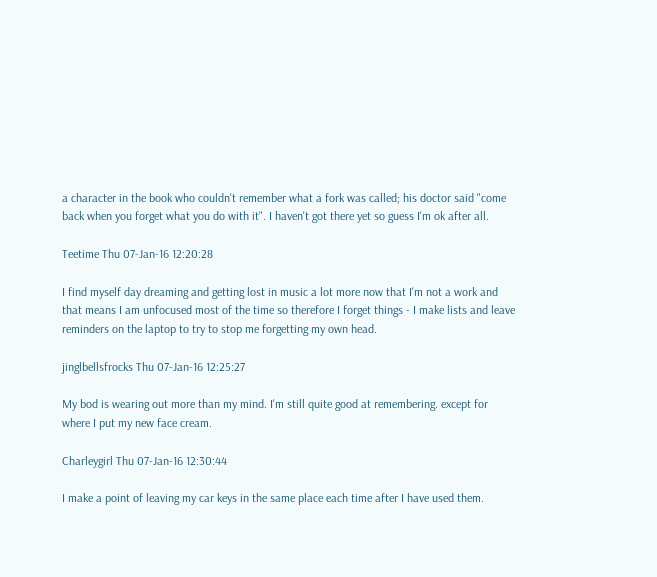a character in the book who couldn't remember what a fork was called; his doctor said "come back when you forget what you do with it". I haven't got there yet so guess I'm ok after all.

Teetime Thu 07-Jan-16 12:20:28

I find myself day dreaming and getting lost in music a lot more now that I'm not a work and that means I am unfocused most of the time so therefore I forget things - I make lists and leave reminders on the laptop to try to stop me forgetting my own head.

jinglbellsfrocks Thu 07-Jan-16 12:25:27

My bod is wearing out more than my mind. I'm still quite good at remembering. except for where I put my new face cream.

Charleygirl Thu 07-Jan-16 12:30:44

I make a point of leaving my car keys in the same place each time after I have used them.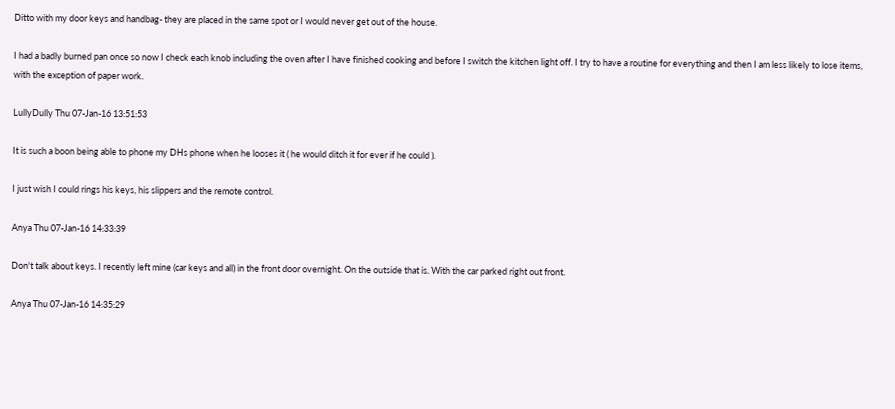Ditto with my door keys and handbag- they are placed in the same spot or I would never get out of the house.

I had a badly burned pan once so now I check each knob including the oven after I have finished cooking and before I switch the kitchen light off. I try to have a routine for everything and then I am less likely to lose items, with the exception of paper work.

LullyDully Thu 07-Jan-16 13:51:53

It is such a boon being able to phone my DHs phone when he looses it ( he would ditch it for ever if he could ).

I just wish I could rings his keys, his slippers and the remote control.

Anya Thu 07-Jan-16 14:33:39

Don't talk about keys. I recently left mine (car keys and all) in the front door overnight. On the outside that is. With the car parked right out front.

Anya Thu 07-Jan-16 14:35:29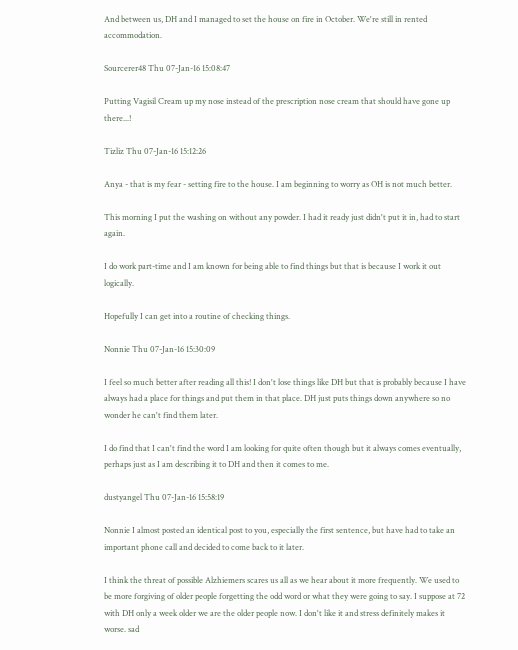And between us, DH and I managed to set the house on fire in October. We're still in rented accommodation.

Sourcerer48 Thu 07-Jan-16 15:08:47

Putting Vagisil Cream up my nose instead of the prescription nose cream that should have gone up there...!

Tizliz Thu 07-Jan-16 15:12:26

Anya - that is my fear - setting fire to the house. I am beginning to worry as OH is not much better.

This morning I put the washing on without any powder. I had it ready just didn't put it in, had to start again.

I do work part-time and I am known for being able to find things but that is because I work it out logically.

Hopefully I can get into a routine of checking things.

Nonnie Thu 07-Jan-16 15:30:09

I feel so much better after reading all this! I don't lose things like DH but that is probably because I have always had a place for things and put them in that place. DH just puts things down anywhere so no wonder he can't find them later.

I do find that I can't find the word I am looking for quite often though but it always comes eventually, perhaps just as I am describing it to DH and then it comes to me.

dustyangel Thu 07-Jan-16 15:58:19

Nonnie I almost posted an identical post to you, especially the first sentence, but have had to take an important phone call and decided to come back to it later.

I think the threat of possible Alzhiemers scares us all as we hear about it more frequently. We used to be more forgiving of older people forgetting the odd word or what they were going to say. I suppose at 72 with DH only a week older we are the older people now. I don't like it and stress definitely makes it worse. sad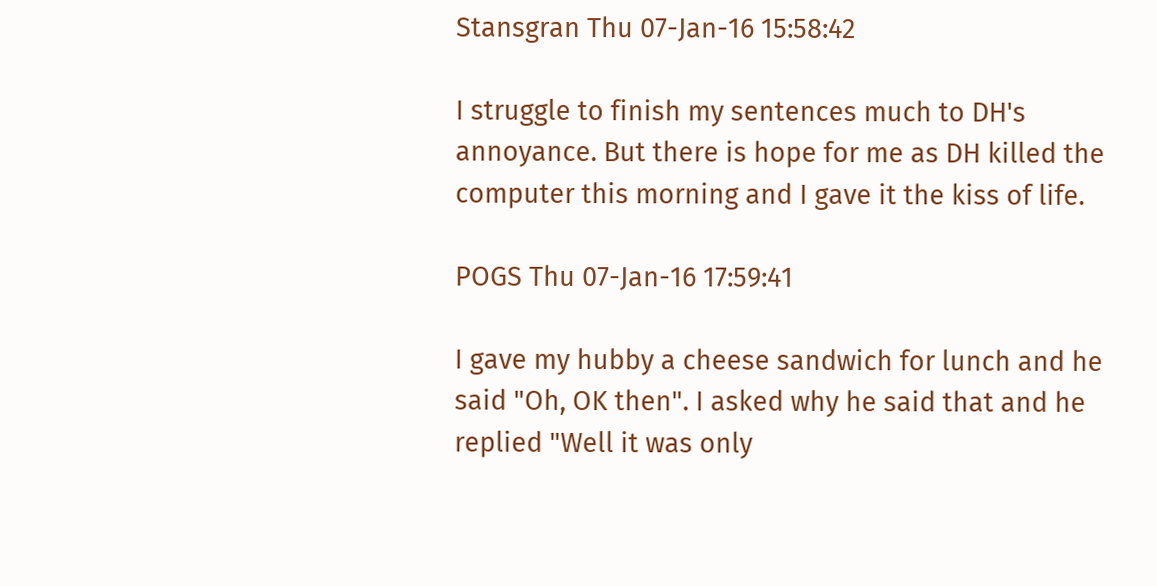Stansgran Thu 07-Jan-16 15:58:42

I struggle to finish my sentences much to DH's annoyance. But there is hope for me as DH killed the computer this morning and I gave it the kiss of life.

POGS Thu 07-Jan-16 17:59:41

I gave my hubby a cheese sandwich for lunch and he said "Oh, OK then". I asked why he said that and he replied "Well it was only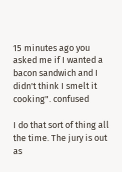15 minutes ago you asked me if I wanted a bacon sandwich and I didn't think I smelt it cooking". confused

I do that sort of thing all the time. The jury is out as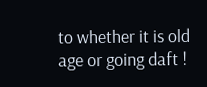to whether it is old age or going daft !